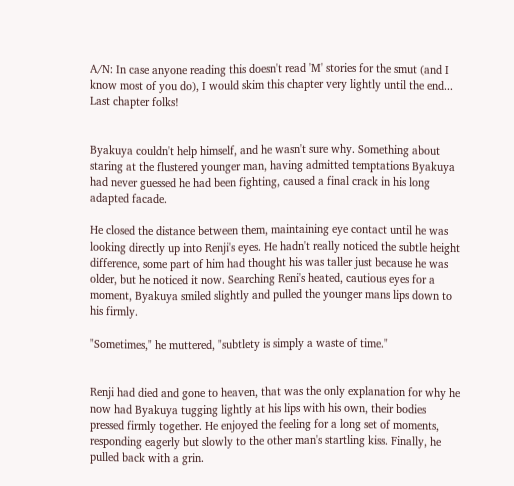A/N: In case anyone reading this doesn't read 'M' stories for the smut (and I know most of you do), I would skim this chapter very lightly until the end... Last chapter folks!


Byakuya couldn't help himself, and he wasn't sure why. Something about staring at the flustered younger man, having admitted temptations Byakuya had never guessed he had been fighting, caused a final crack in his long adapted facade.

He closed the distance between them, maintaining eye contact until he was looking directly up into Renji's eyes. He hadn't really noticed the subtle height difference, some part of him had thought his was taller just because he was older, but he noticed it now. Searching Reni's heated, cautious eyes for a moment, Byakuya smiled slightly and pulled the younger mans lips down to his firmly.

"Sometimes," he muttered, "subtlety is simply a waste of time."


Renji had died and gone to heaven, that was the only explanation for why he now had Byakuya tugging lightly at his lips with his own, their bodies pressed firmly together. He enjoyed the feeling for a long set of moments, responding eagerly but slowly to the other man's startling kiss. Finally, he pulled back with a grin.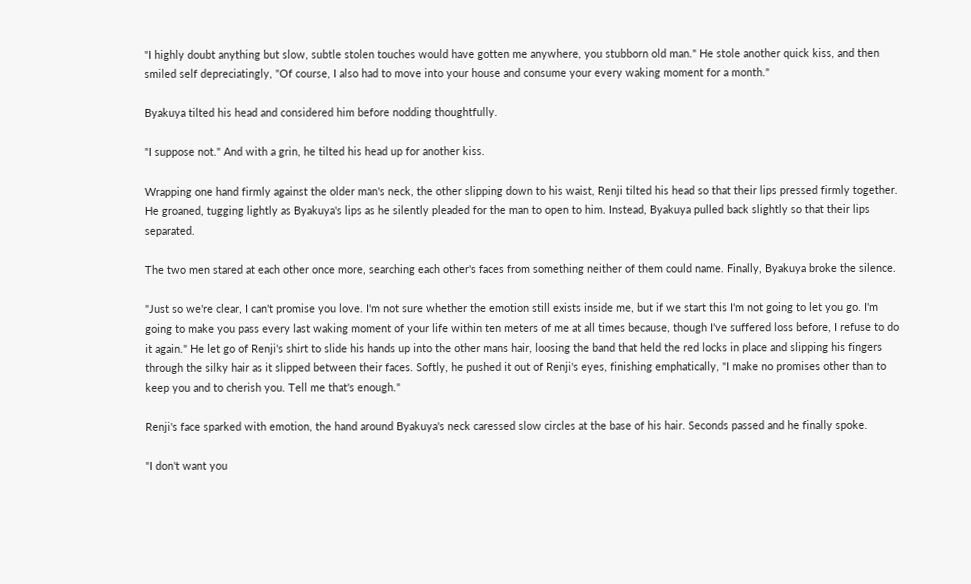"I highly doubt anything but slow, subtle stolen touches would have gotten me anywhere, you stubborn old man." He stole another quick kiss, and then smiled self depreciatingly, "Of course, I also had to move into your house and consume your every waking moment for a month."

Byakuya tilted his head and considered him before nodding thoughtfully.

"I suppose not." And with a grin, he tilted his head up for another kiss.

Wrapping one hand firmly against the older man's neck, the other slipping down to his waist, Renji tilted his head so that their lips pressed firmly together. He groaned, tugging lightly as Byakuya's lips as he silently pleaded for the man to open to him. Instead, Byakuya pulled back slightly so that their lips separated.

The two men stared at each other once more, searching each other's faces from something neither of them could name. Finally, Byakuya broke the silence.

"Just so we're clear, I can't promise you love. I'm not sure whether the emotion still exists inside me, but if we start this I'm not going to let you go. I'm going to make you pass every last waking moment of your life within ten meters of me at all times because, though I've suffered loss before, I refuse to do it again." He let go of Renji's shirt to slide his hands up into the other mans hair, loosing the band that held the red locks in place and slipping his fingers through the silky hair as it slipped between their faces. Softly, he pushed it out of Renji's eyes, finishing emphatically, "I make no promises other than to keep you and to cherish you. Tell me that's enough."

Renji's face sparked with emotion, the hand around Byakuya's neck caressed slow circles at the base of his hair. Seconds passed and he finally spoke.

"I don't want you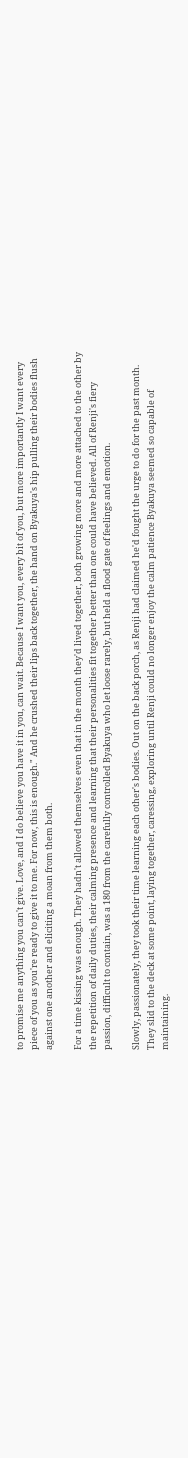to promise me anything you can't give. Love, and I do believe you have it in you, can wait. Because I want you, every bit of you, but more importantly I want every piece of you as you're ready to give it to me. For now, this is enough." And he crushed their lips back together, the hand on Byakuya's hip pulling their bodies flush against one another and eliciting a moan from them both.

For a time kissing was enough. They hadn't allowed themselves even that in the month they'd lived together, both growing more and more attached to the other by the repetition of daily duties, their calming presence and learning that their personalities fit together better than one could have believed. All of Renji's fiery passion, difficult to contain, was a 180 from the carefully controlled Byakuya who let loose rarely, but held a flood gate of feelings and emotion.

Slowly, passionately, they took their time learning each other's bodies. Out on the back porch, as Renji had claimed he'd fought the urge to do for the past month. They slid to the deck at some point, laying together, caressing, exploring until Renji could no longer enjoy the calm patience Byakuya seemed so capable of maintaining.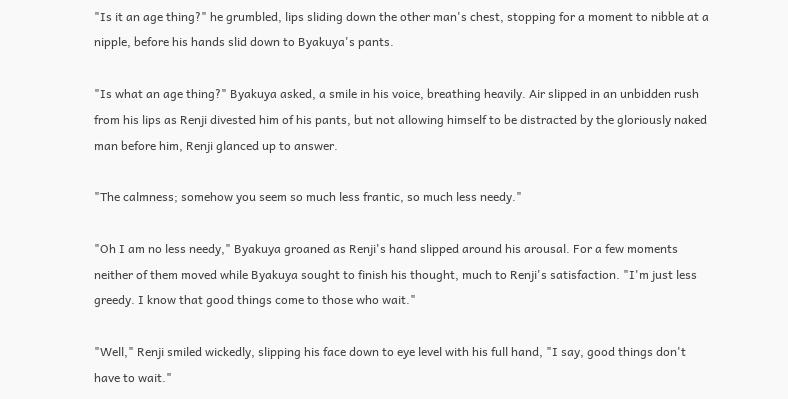"Is it an age thing?" he grumbled, lips sliding down the other man's chest, stopping for a moment to nibble at a nipple, before his hands slid down to Byakuya's pants.

"Is what an age thing?" Byakuya asked, a smile in his voice, breathing heavily. Air slipped in an unbidden rush from his lips as Renji divested him of his pants, but not allowing himself to be distracted by the gloriously naked man before him, Renji glanced up to answer.

"The calmness; somehow you seem so much less frantic, so much less needy."

"Oh I am no less needy," Byakuya groaned as Renji's hand slipped around his arousal. For a few moments neither of them moved while Byakuya sought to finish his thought, much to Renji's satisfaction. "I'm just less greedy. I know that good things come to those who wait."

"Well," Renji smiled wickedly, slipping his face down to eye level with his full hand, "I say, good things don't have to wait."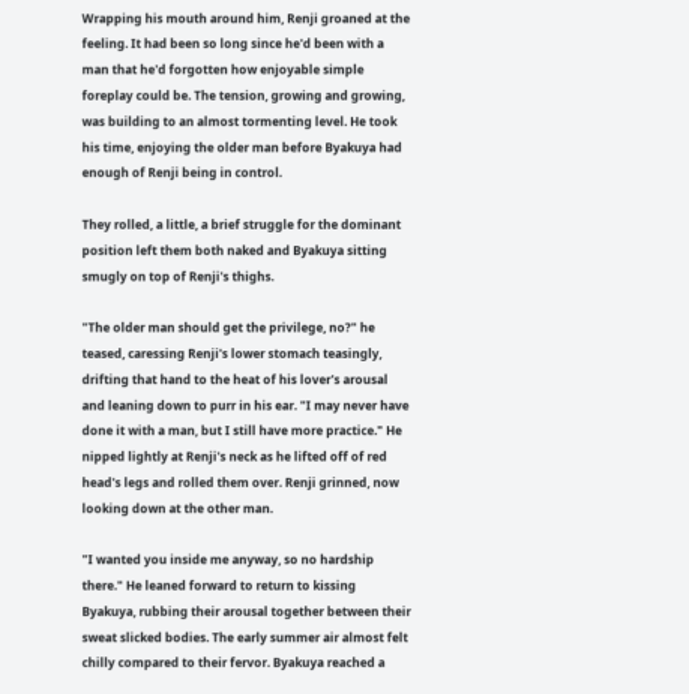Wrapping his mouth around him, Renji groaned at the feeling. It had been so long since he'd been with a man that he'd forgotten how enjoyable simple foreplay could be. The tension, growing and growing, was building to an almost tormenting level. He took his time, enjoying the older man before Byakuya had enough of Renji being in control.

They rolled, a little, a brief struggle for the dominant position left them both naked and Byakuya sitting smugly on top of Renji's thighs.

"The older man should get the privilege, no?" he teased, caressing Renji's lower stomach teasingly, drifting that hand to the heat of his lover's arousal and leaning down to purr in his ear. "I may never have done it with a man, but I still have more practice." He nipped lightly at Renji's neck as he lifted off of red head's legs and rolled them over. Renji grinned, now looking down at the other man.

"I wanted you inside me anyway, so no hardship there." He leaned forward to return to kissing Byakuya, rubbing their arousal together between their sweat slicked bodies. The early summer air almost felt chilly compared to their fervor. Byakuya reached a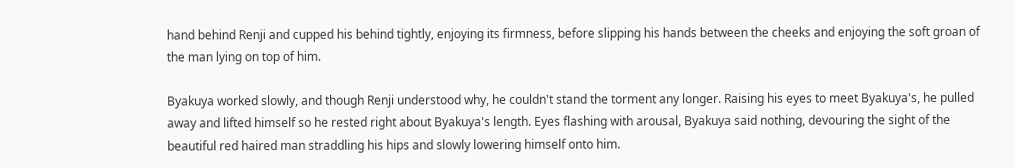hand behind Renji and cupped his behind tightly, enjoying its firmness, before slipping his hands between the cheeks and enjoying the soft groan of the man lying on top of him.

Byakuya worked slowly, and though Renji understood why, he couldn't stand the torment any longer. Raising his eyes to meet Byakuya's, he pulled away and lifted himself so he rested right about Byakuya's length. Eyes flashing with arousal, Byakuya said nothing, devouring the sight of the beautiful red haired man straddling his hips and slowly lowering himself onto him.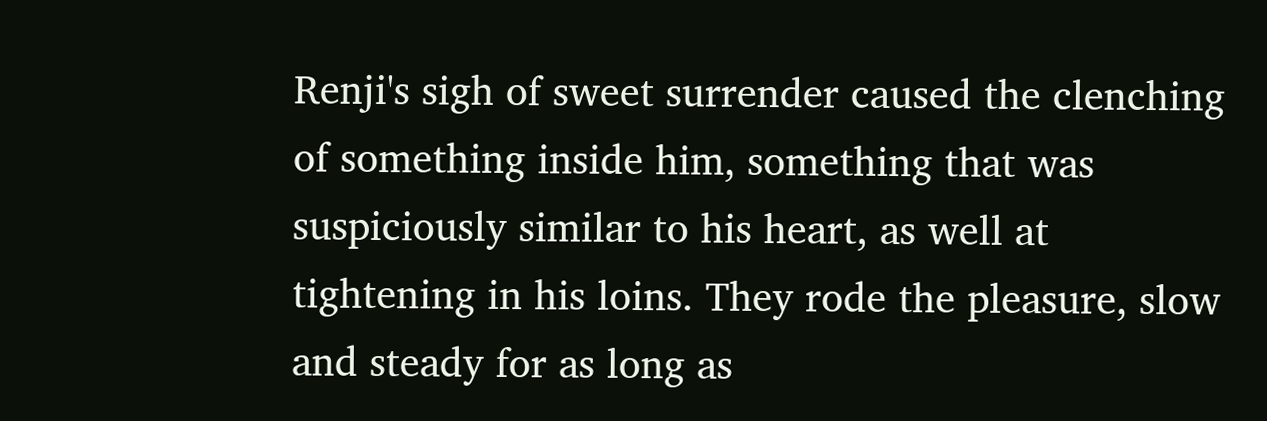Renji's sigh of sweet surrender caused the clenching of something inside him, something that was suspiciously similar to his heart, as well at tightening in his loins. They rode the pleasure, slow and steady for as long as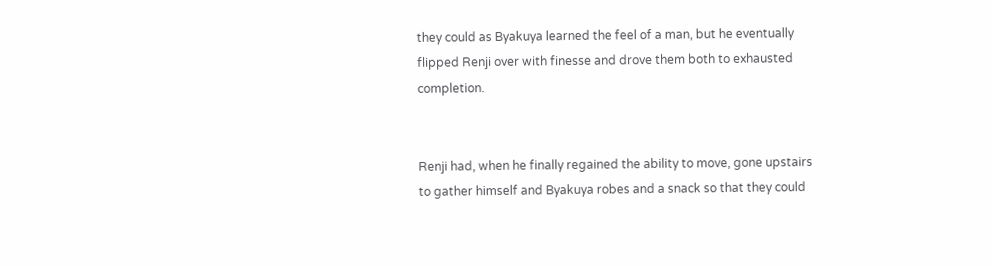they could as Byakuya learned the feel of a man, but he eventually flipped Renji over with finesse and drove them both to exhausted completion.


Renji had, when he finally regained the ability to move, gone upstairs to gather himself and Byakuya robes and a snack so that they could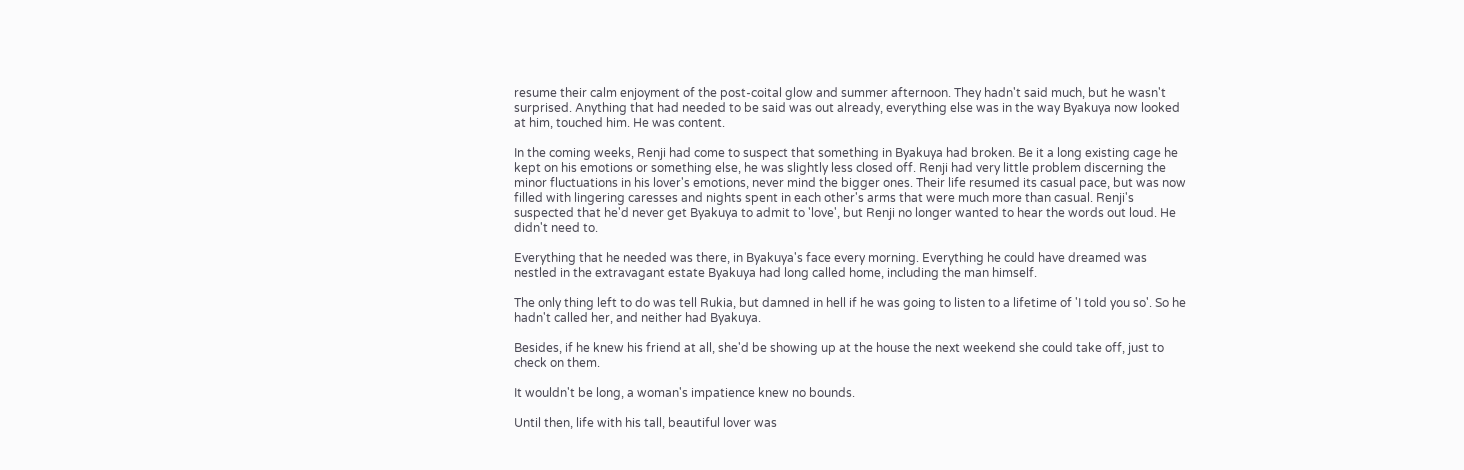resume their calm enjoyment of the post-coital glow and summer afternoon. They hadn't said much, but he wasn't surprised. Anything that had needed to be said was out already, everything else was in the way Byakuya now looked at him, touched him. He was content.

In the coming weeks, Renji had come to suspect that something in Byakuya had broken. Be it a long existing cage he kept on his emotions or something else, he was slightly less closed off. Renji had very little problem discerning the minor fluctuations in his lover's emotions, never mind the bigger ones. Their life resumed its casual pace, but was now filled with lingering caresses and nights spent in each other's arms that were much more than casual. Renji's suspected that he'd never get Byakuya to admit to 'love', but Renji no longer wanted to hear the words out loud. He didn't need to.

Everything that he needed was there, in Byakuya's face every morning. Everything he could have dreamed was nestled in the extravagant estate Byakuya had long called home, including the man himself.

The only thing left to do was tell Rukia, but damned in hell if he was going to listen to a lifetime of 'I told you so'. So he hadn't called her, and neither had Byakuya.

Besides, if he knew his friend at all, she'd be showing up at the house the next weekend she could take off, just to check on them.

It wouldn't be long, a woman's impatience knew no bounds.

Until then, life with his tall, beautiful lover was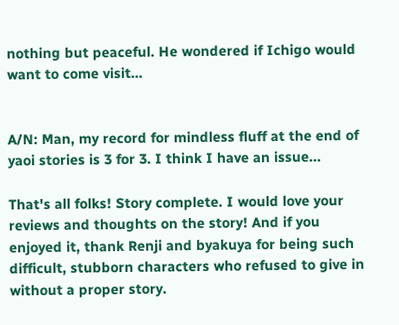nothing but peaceful. He wondered if Ichigo would want to come visit…


A/N: Man, my record for mindless fluff at the end of yaoi stories is 3 for 3. I think I have an issue...

That's all folks! Story complete. I would love your reviews and thoughts on the story! And if you enjoyed it, thank Renji and byakuya for being such difficult, stubborn characters who refused to give in without a proper story.